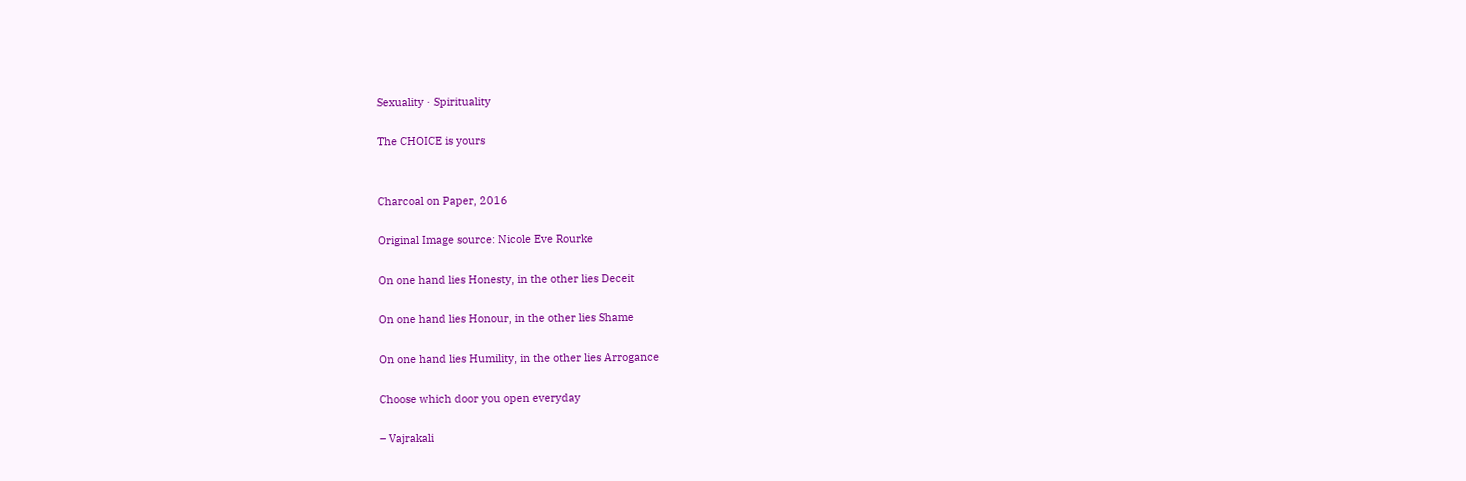Sexuality · Spirituality

The CHOICE is yours


Charcoal on Paper, 2016

Original Image source: Nicole Eve Rourke

On one hand lies Honesty, in the other lies Deceit

On one hand lies Honour, in the other lies Shame

On one hand lies Humility, in the other lies Arrogance

Choose which door you open everyday

– Vajrakali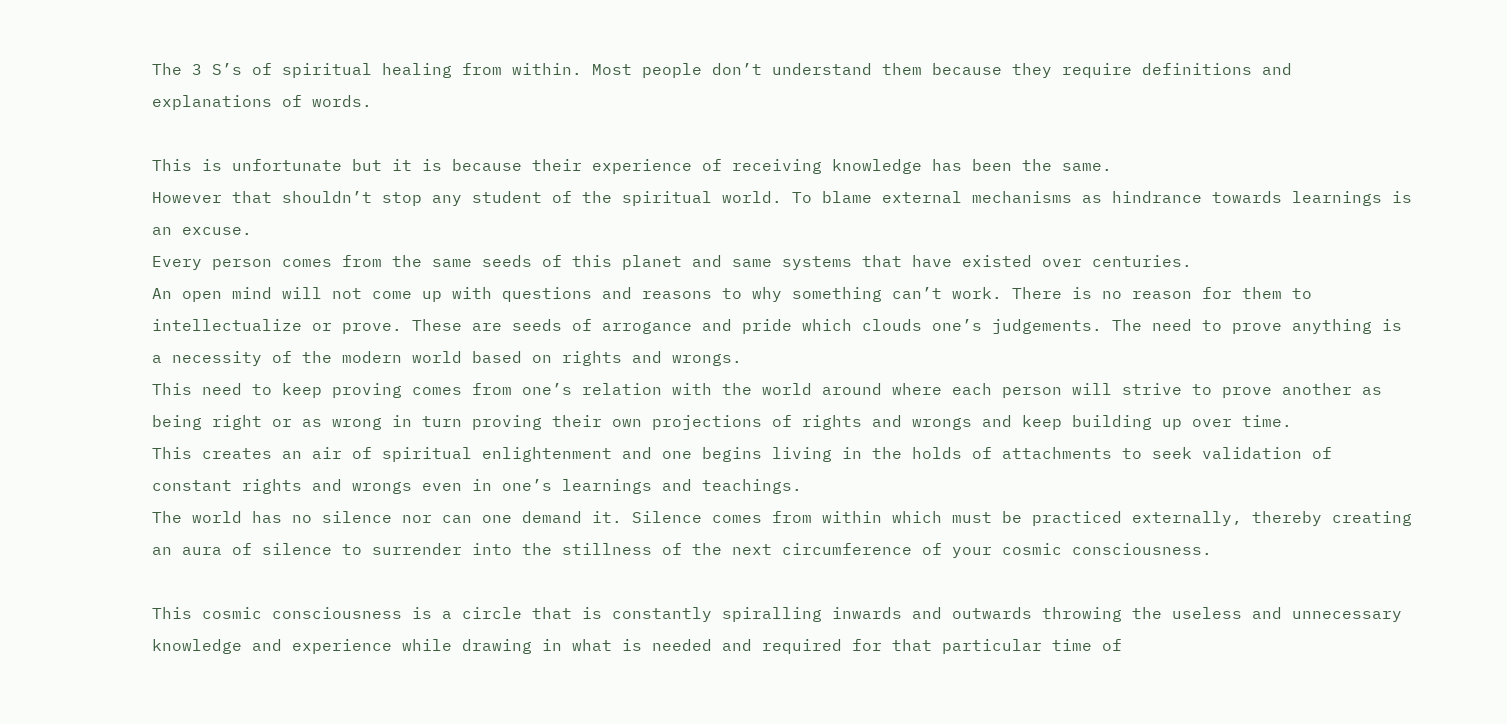The 3 S’s of spiritual healing from within. Most people don’t understand them because they require definitions and explanations of words.

This is unfortunate but it is because their experience of receiving knowledge has been the same.
However that shouldn’t stop any student of the spiritual world. To blame external mechanisms as hindrance towards learnings is an excuse.
Every person comes from the same seeds of this planet and same systems that have existed over centuries.
An open mind will not come up with questions and reasons to why something can’t work. There is no reason for them to intellectualize or prove. These are seeds of arrogance and pride which clouds one’s judgements. The need to prove anything is a necessity of the modern world based on rights and wrongs.
This need to keep proving comes from one’s relation with the world around where each person will strive to prove another as being right or as wrong in turn proving their own projections of rights and wrongs and keep building up over time.
This creates an air of spiritual enlightenment and one begins living in the holds of attachments to seek validation of constant rights and wrongs even in one’s learnings and teachings.
The world has no silence nor can one demand it. Silence comes from within which must be practiced externally, thereby creating an aura of silence to surrender into the stillness of the next circumference of your cosmic consciousness.

This cosmic consciousness is a circle that is constantly spiralling inwards and outwards throwing the useless and unnecessary knowledge and experience while drawing in what is needed and required for that particular time of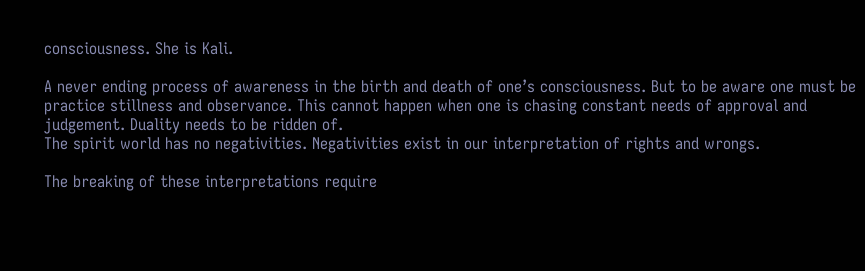consciousness. She is Kali.

A never ending process of awareness in the birth and death of one’s consciousness. But to be aware one must be practice stillness and observance. This cannot happen when one is chasing constant needs of approval and judgement. Duality needs to be ridden of.
The spirit world has no negativities. Negativities exist in our interpretation of rights and wrongs.

The breaking of these interpretations require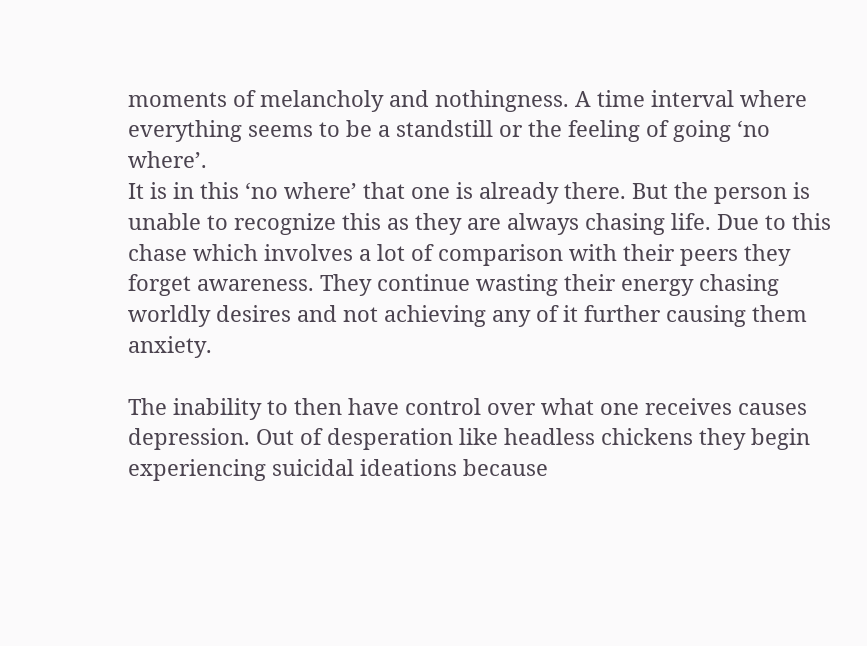moments of melancholy and nothingness. A time interval where everything seems to be a standstill or the feeling of going ‘no where’.
It is in this ‘no where’ that one is already there. But the person is unable to recognize this as they are always chasing life. Due to this chase which involves a lot of comparison with their peers they forget awareness. They continue wasting their energy chasing worldly desires and not achieving any of it further causing them anxiety.

The inability to then have control over what one receives causes depression. Out of desperation like headless chickens they begin experiencing suicidal ideations because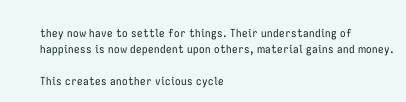they now have to settle for things. Their understanding of happiness is now dependent upon others, material gains and money.

This creates another vicious cycle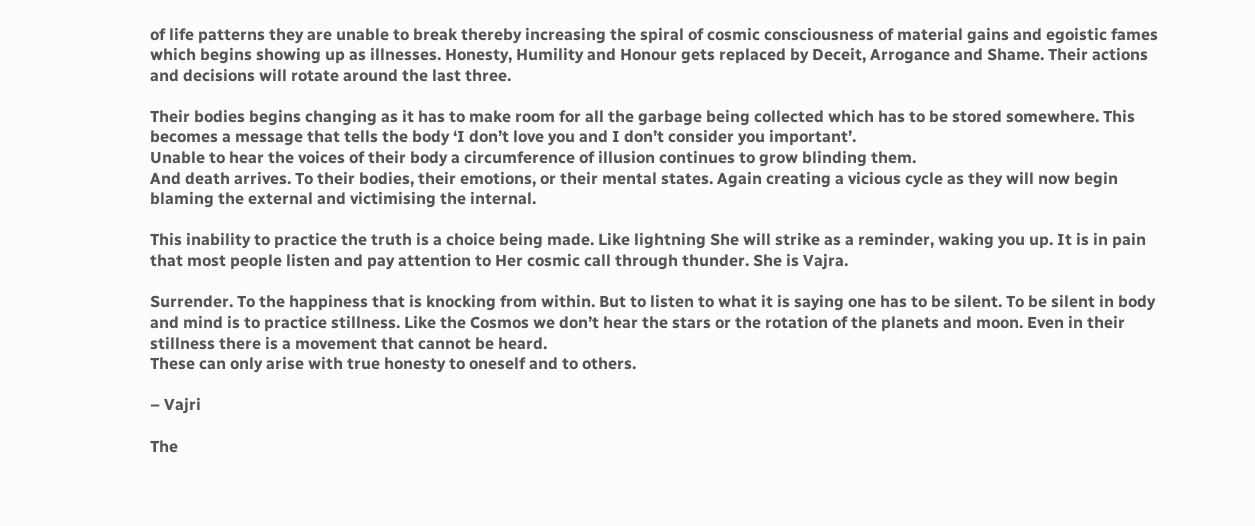of life patterns they are unable to break thereby increasing the spiral of cosmic consciousness of material gains and egoistic fames which begins showing up as illnesses. Honesty, Humility and Honour gets replaced by Deceit, Arrogance and Shame. Their actions and decisions will rotate around the last three.

Their bodies begins changing as it has to make room for all the garbage being collected which has to be stored somewhere. This becomes a message that tells the body ‘I don’t love you and I don’t consider you important’.
Unable to hear the voices of their body a circumference of illusion continues to grow blinding them.
And death arrives. To their bodies, their emotions, or their mental states. Again creating a vicious cycle as they will now begin blaming the external and victimising the internal.

This inability to practice the truth is a choice being made. Like lightning She will strike as a reminder, waking you up. It is in pain that most people listen and pay attention to Her cosmic call through thunder. She is Vajra.

Surrender. To the happiness that is knocking from within. But to listen to what it is saying one has to be silent. To be silent in body and mind is to practice stillness. Like the Cosmos we don’t hear the stars or the rotation of the planets and moon. Even in their stillness there is a movement that cannot be heard.
These can only arise with true honesty to oneself and to others.

– Vajri

The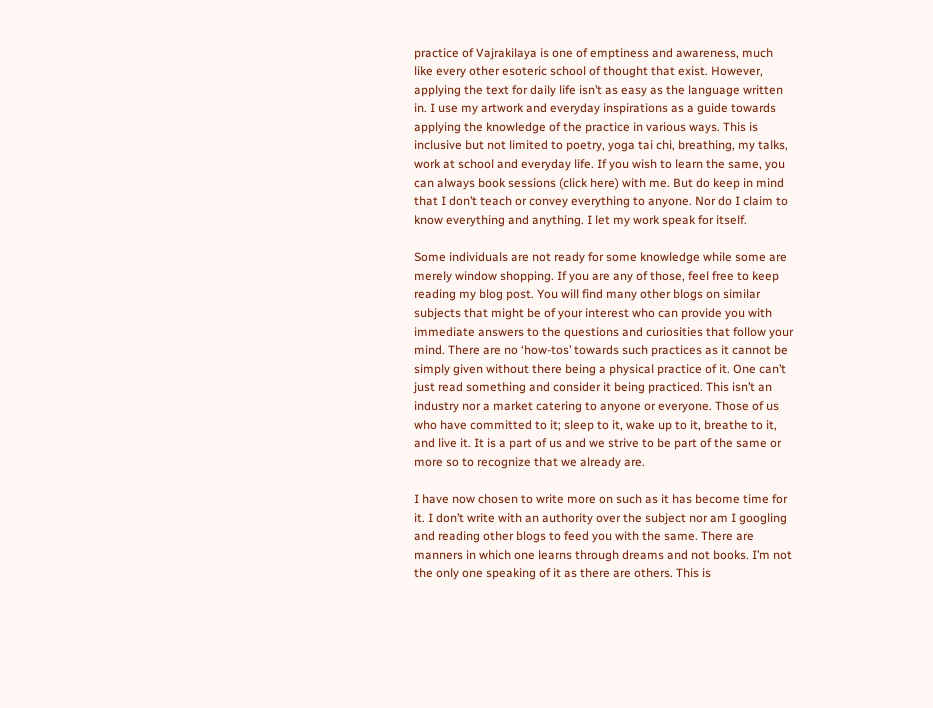practice of Vajrakilaya is one of emptiness and awareness, much like every other esoteric school of thought that exist. However, applying the text for daily life isn’t as easy as the language written in. I use my artwork and everyday inspirations as a guide towards applying the knowledge of the practice in various ways. This is inclusive but not limited to poetry, yoga tai chi, breathing, my talks, work at school and everyday life. If you wish to learn the same, you can always book sessions (click here) with me. But do keep in mind that I don’t teach or convey everything to anyone. Nor do I claim to know everything and anything. I let my work speak for itself.

Some individuals are not ready for some knowledge while some are merely window shopping. If you are any of those, feel free to keep reading my blog post. You will find many other blogs on similar subjects that might be of your interest who can provide you with immediate answers to the questions and curiosities that follow your mind. There are no ‘how-tos’ towards such practices as it cannot be simply given without there being a physical practice of it. One can’t just read something and consider it being practiced. This isn’t an industry nor a market catering to anyone or everyone. Those of us who have committed to it; sleep to it, wake up to it, breathe to it, and live it. It is a part of us and we strive to be part of the same or more so to recognize that we already are.

I have now chosen to write more on such as it has become time for it. I don’t write with an authority over the subject nor am I googling and reading other blogs to feed you with the same. There are manners in which one learns through dreams and not books. I’m not the only one speaking of it as there are others. This is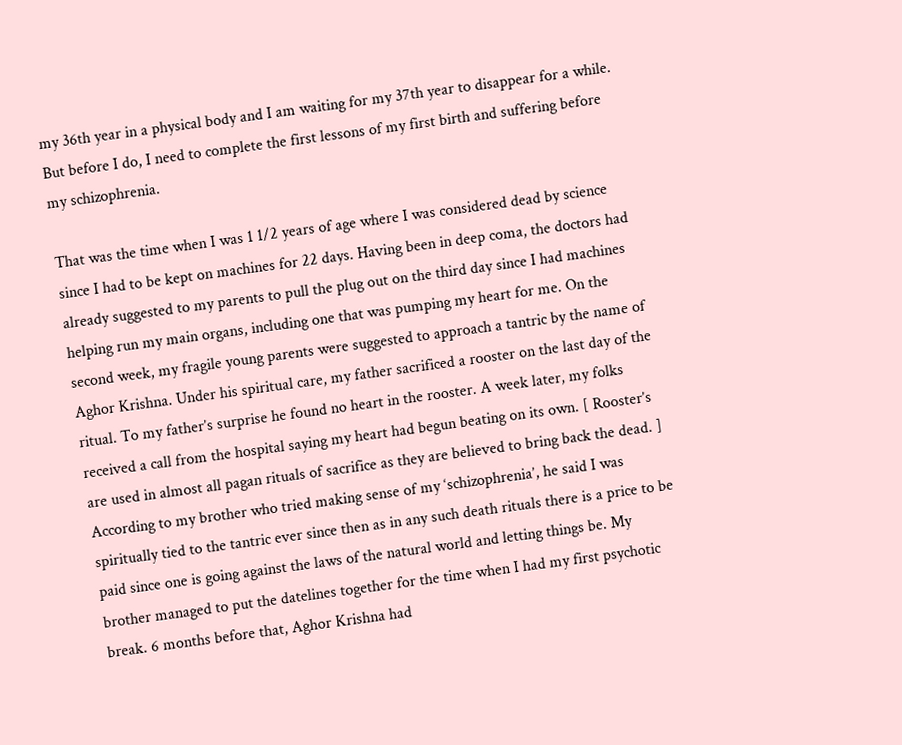my 36th year in a physical body and I am waiting for my 37th year to disappear for a while. But before I do, I need to complete the first lessons of my first birth and suffering before my schizophrenia.

That was the time when I was 1 1/2 years of age where I was considered dead by science since I had to be kept on machines for 22 days. Having been in deep coma, the doctors had already suggested to my parents to pull the plug out on the third day since I had machines helping run my main organs, including one that was pumping my heart for me. On the second week, my fragile young parents were suggested to approach a tantric by the name of Aghor Krishna. Under his spiritual care, my father sacrificed a rooster on the last day of the ritual. To my father’s surprise he found no heart in the rooster. A week later, my folks received a call from the hospital saying my heart had begun beating on its own. [ Rooster’s are used in almost all pagan rituals of sacrifice as they are believed to bring back the dead. ] According to my brother who tried making sense of my ‘schizophrenia’, he said I was spiritually tied to the tantric ever since then as in any such death rituals there is a price to be paid since one is going against the laws of the natural world and letting things be. My brother managed to put the datelines together for the time when I had my first psychotic break. 6 months before that, Aghor Krishna had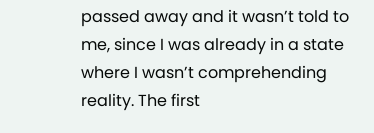passed away and it wasn’t told to me, since I was already in a state where I wasn’t comprehending reality. The first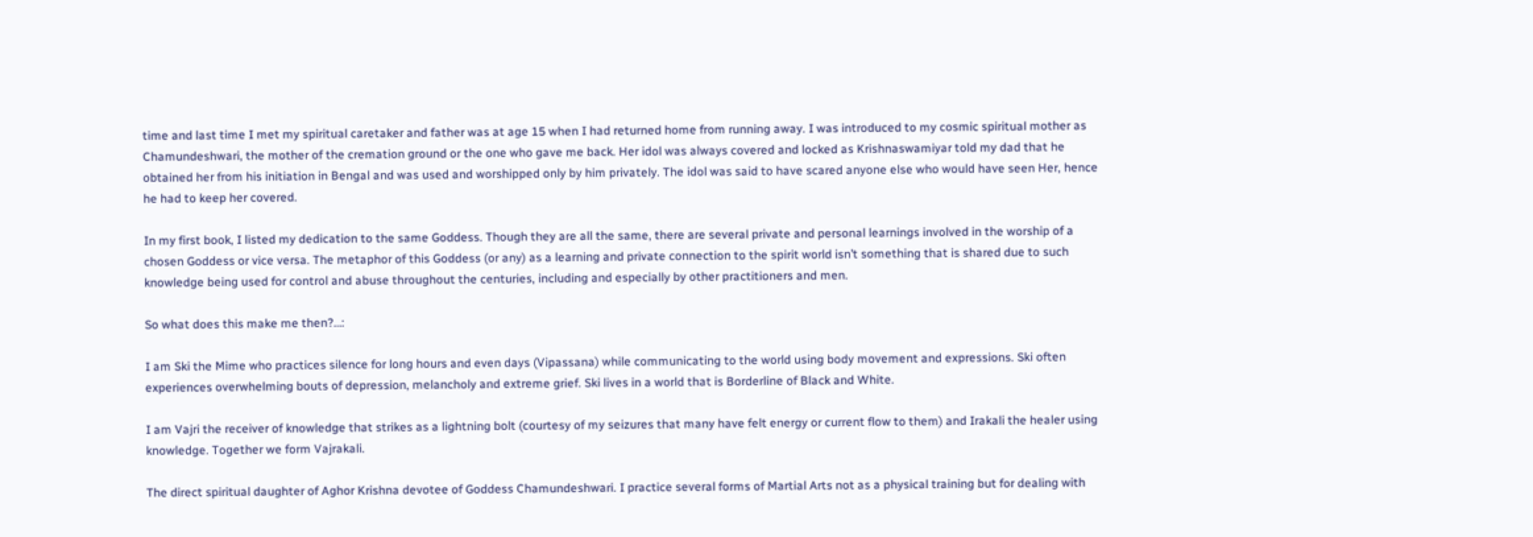time and last time I met my spiritual caretaker and father was at age 15 when I had returned home from running away. I was introduced to my cosmic spiritual mother as Chamundeshwari, the mother of the cremation ground or the one who gave me back. Her idol was always covered and locked as Krishnaswamiyar told my dad that he obtained her from his initiation in Bengal and was used and worshipped only by him privately. The idol was said to have scared anyone else who would have seen Her, hence he had to keep her covered.

In my first book, I listed my dedication to the same Goddess. Though they are all the same, there are several private and personal learnings involved in the worship of a chosen Goddess or vice versa. The metaphor of this Goddess (or any) as a learning and private connection to the spirit world isn’t something that is shared due to such knowledge being used for control and abuse throughout the centuries, including and especially by other practitioners and men.

So what does this make me then?…:

I am Ski the Mime who practices silence for long hours and even days (Vipassana) while communicating to the world using body movement and expressions. Ski often experiences overwhelming bouts of depression, melancholy and extreme grief. Ski lives in a world that is Borderline of Black and White.

I am Vajri the receiver of knowledge that strikes as a lightning bolt (courtesy of my seizures that many have felt energy or current flow to them) and Irakali the healer using knowledge. Together we form Vajrakali.

The direct spiritual daughter of Aghor Krishna devotee of Goddess Chamundeshwari. I practice several forms of Martial Arts not as a physical training but for dealing with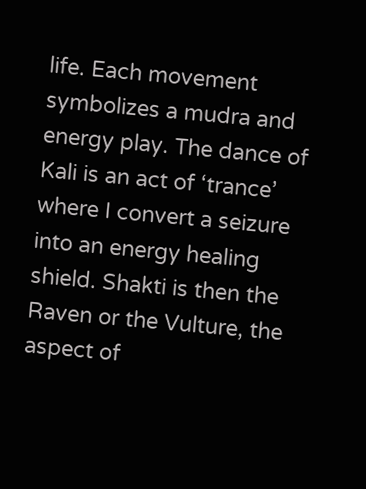life. Each movement symbolizes a mudra and energy play. The dance of Kali is an act of ‘trance’ where I convert a seizure into an energy healing shield. Shakti is then the Raven or the Vulture, the aspect of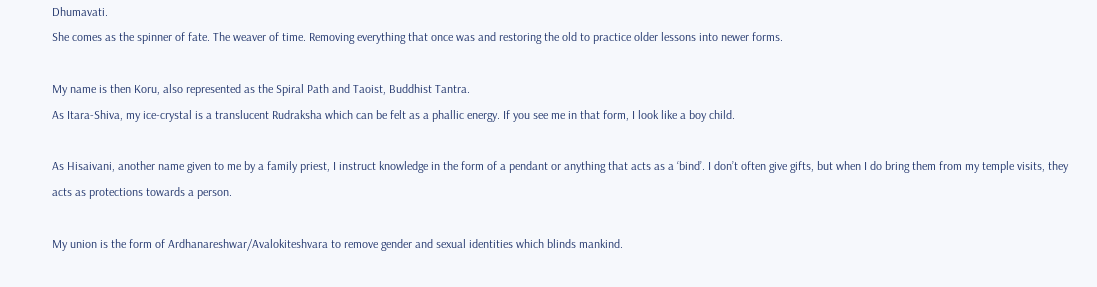Dhumavati.
She comes as the spinner of fate. The weaver of time. Removing everything that once was and restoring the old to practice older lessons into newer forms.

My name is then Koru, also represented as the Spiral Path and Taoist, Buddhist Tantra.
As Itara-Shiva, my ice-crystal is a translucent Rudraksha which can be felt as a phallic energy. If you see me in that form, I look like a boy child.

As Hisaivani, another name given to me by a family priest, I instruct knowledge in the form of a pendant or anything that acts as a ‘bind’. I don’t often give gifts, but when I do bring them from my temple visits, they acts as protections towards a person.

My union is the form of Ardhanareshwar/Avalokiteshvara to remove gender and sexual identities which blinds mankind.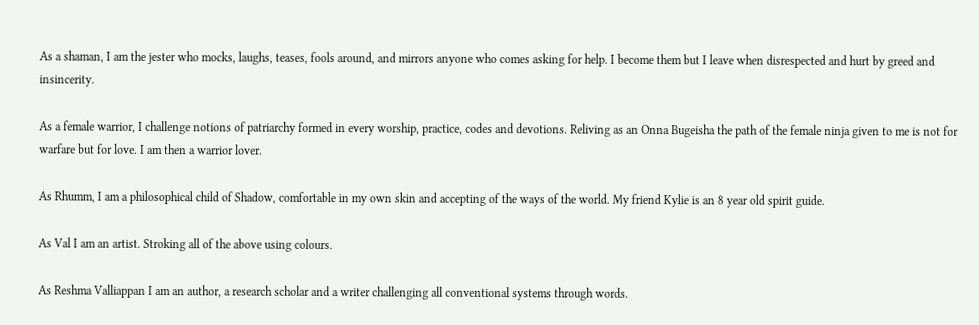As a shaman, I am the jester who mocks, laughs, teases, fools around, and mirrors anyone who comes asking for help. I become them but I leave when disrespected and hurt by greed and insincerity.

As a female warrior, I challenge notions of patriarchy formed in every worship, practice, codes and devotions. Reliving as an Onna Bugeisha the path of the female ninja given to me is not for warfare but for love. I am then a warrior lover.

As Rhumm, I am a philosophical child of Shadow, comfortable in my own skin and accepting of the ways of the world. My friend Kylie is an 8 year old spirit guide.

As Val I am an artist. Stroking all of the above using colours.

As Reshma Valliappan I am an author, a research scholar and a writer challenging all conventional systems through words.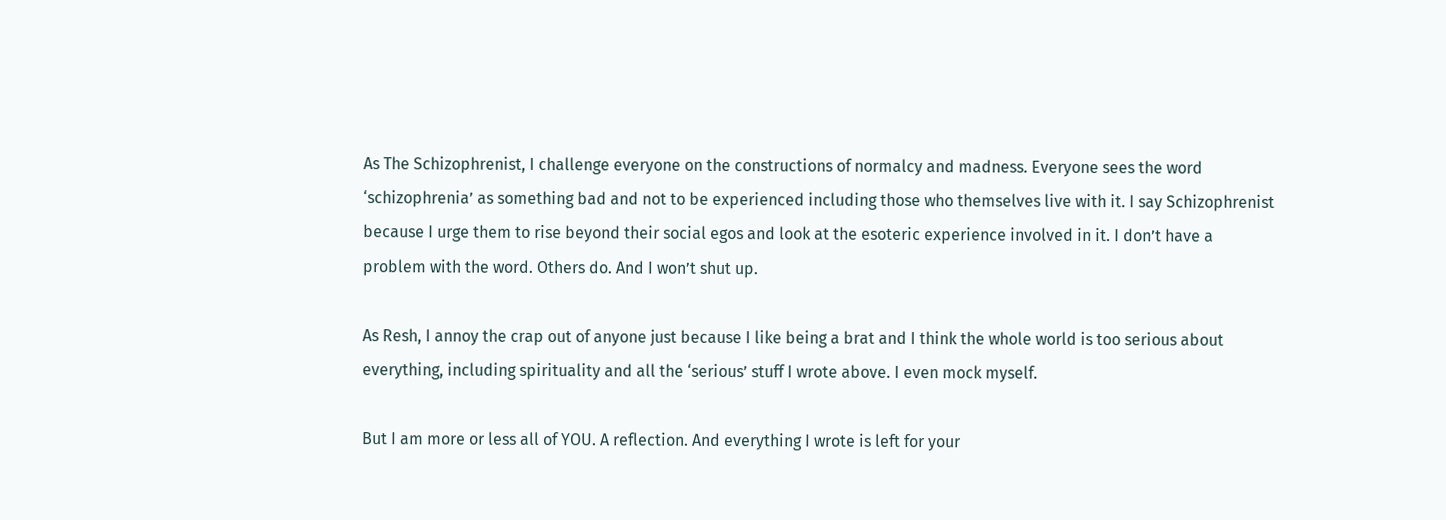As The Schizophrenist, I challenge everyone on the constructions of normalcy and madness. Everyone sees the word ‘schizophrenia’ as something bad and not to be experienced including those who themselves live with it. I say Schizophrenist because I urge them to rise beyond their social egos and look at the esoteric experience involved in it. I don’t have a problem with the word. Others do. And I won’t shut up.

As Resh, I annoy the crap out of anyone just because I like being a brat and I think the whole world is too serious about everything, including spirituality and all the ‘serious’ stuff I wrote above. I even mock myself.

But I am more or less all of YOU. A reflection. And everything I wrote is left for your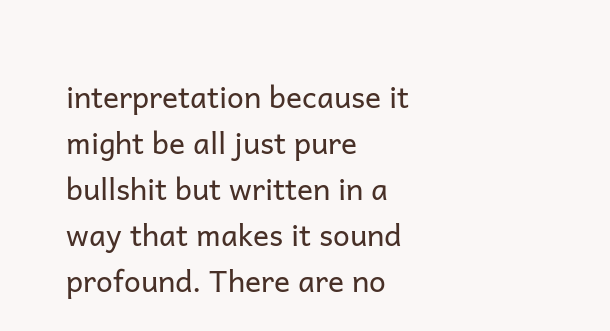interpretation because it might be all just pure bullshit but written in a way that makes it sound profound. There are no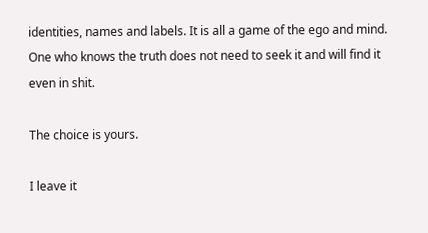identities, names and labels. It is all a game of the ego and mind. One who knows the truth does not need to seek it and will find it even in shit.

The choice is yours.

I leave it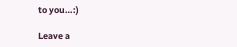to you…:)

Leave a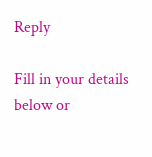Reply

Fill in your details below or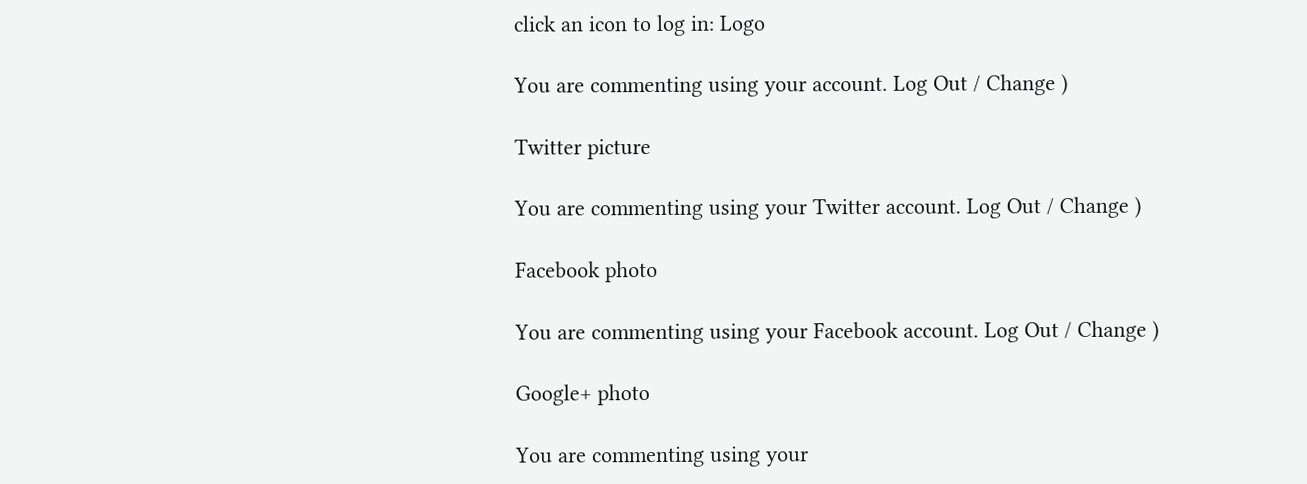click an icon to log in: Logo

You are commenting using your account. Log Out / Change )

Twitter picture

You are commenting using your Twitter account. Log Out / Change )

Facebook photo

You are commenting using your Facebook account. Log Out / Change )

Google+ photo

You are commenting using your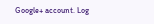Google+ account. Log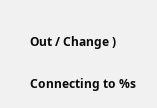Out / Change )

Connecting to %s